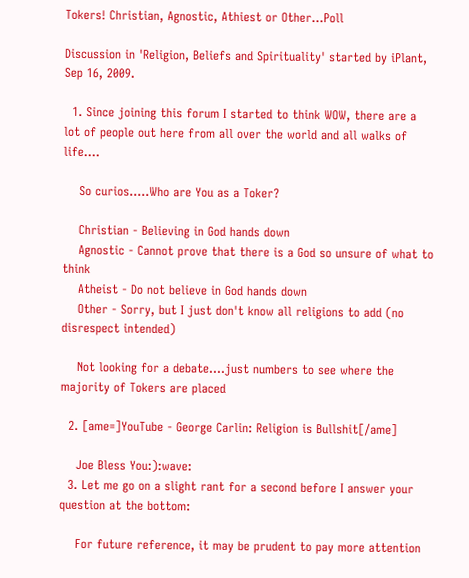Tokers! Christian, Agnostic, Athiest or Other...Poll

Discussion in 'Religion, Beliefs and Spirituality' started by iPlant, Sep 16, 2009.

  1. Since joining this forum I started to think WOW, there are a lot of people out here from all over the world and all walks of life....

    So curios.....Who are You as a Toker?

    Christian - Believing in God hands down
    Agnostic - Cannot prove that there is a God so unsure of what to think
    Atheist - Do not believe in God hands down
    Other - Sorry, but I just don't know all religions to add (no disrespect intended)

    Not looking for a debate....just numbers to see where the majority of Tokers are placed

  2. [ame=]YouTube - George Carlin: Religion is Bullshit[/ame]

    Joe Bless You:):wave:
  3. Let me go on a slight rant for a second before I answer your question at the bottom:

    For future reference, it may be prudent to pay more attention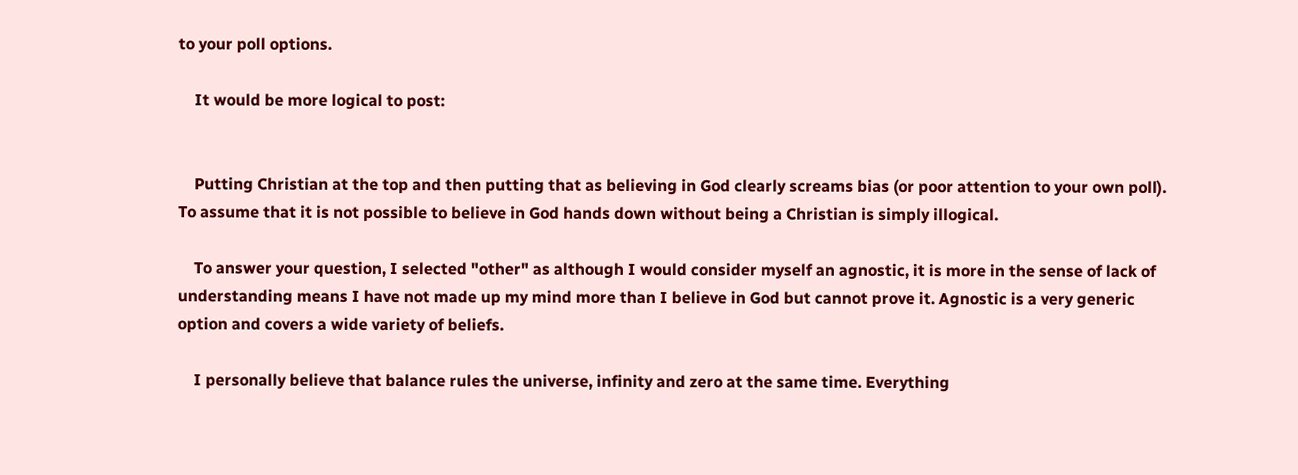to your poll options.

    It would be more logical to post:


    Putting Christian at the top and then putting that as believing in God clearly screams bias (or poor attention to your own poll). To assume that it is not possible to believe in God hands down without being a Christian is simply illogical.

    To answer your question, I selected "other" as although I would consider myself an agnostic, it is more in the sense of lack of understanding means I have not made up my mind more than I believe in God but cannot prove it. Agnostic is a very generic option and covers a wide variety of beliefs.

    I personally believe that balance rules the universe, infinity and zero at the same time. Everything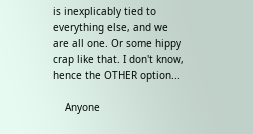is inexplicably tied to everything else, and we are all one. Or some hippy crap like that. I don't know, hence the OTHER option...

    Anyone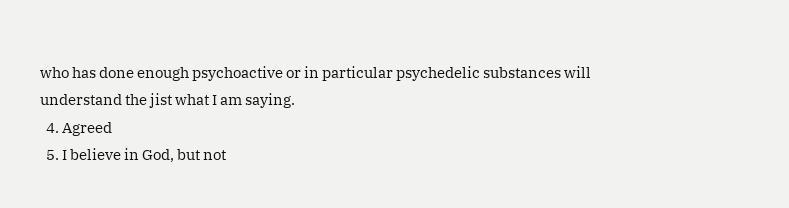who has done enough psychoactive or in particular psychedelic substances will understand the jist what I am saying.
  4. Agreed
  5. I believe in God, but not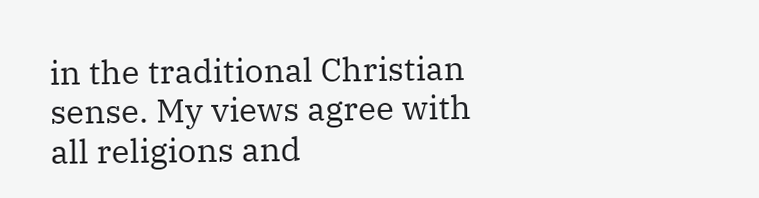in the traditional Christian sense. My views agree with all religions and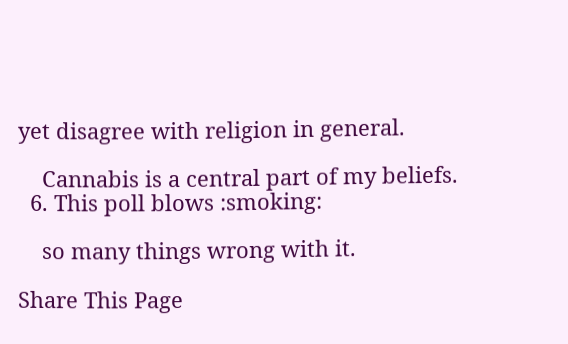yet disagree with religion in general.

    Cannabis is a central part of my beliefs.
  6. This poll blows :smoking:

    so many things wrong with it.

Share This Page